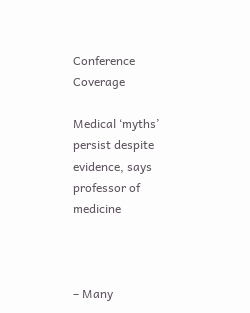Conference Coverage

Medical ‘myths’ persist despite evidence, says professor of medicine



– Many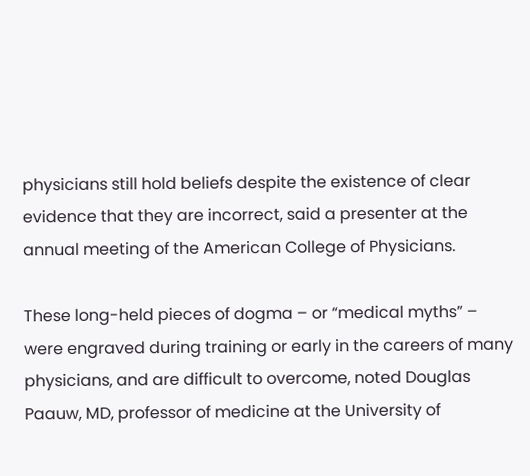physicians still hold beliefs despite the existence of clear evidence that they are incorrect, said a presenter at the annual meeting of the American College of Physicians.

These long-held pieces of dogma – or “medical myths” – were engraved during training or early in the careers of many physicians, and are difficult to overcome, noted Douglas Paauw, MD, professor of medicine at the University of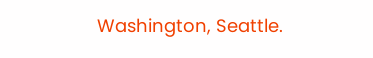Washington, Seattle.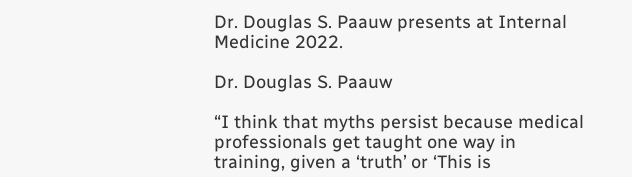Dr. Douglas S. Paauw presents at Internal Medicine 2022.

Dr. Douglas S. Paauw

“I think that myths persist because medical professionals get taught one way in training, given a ‘truth’ or ‘This is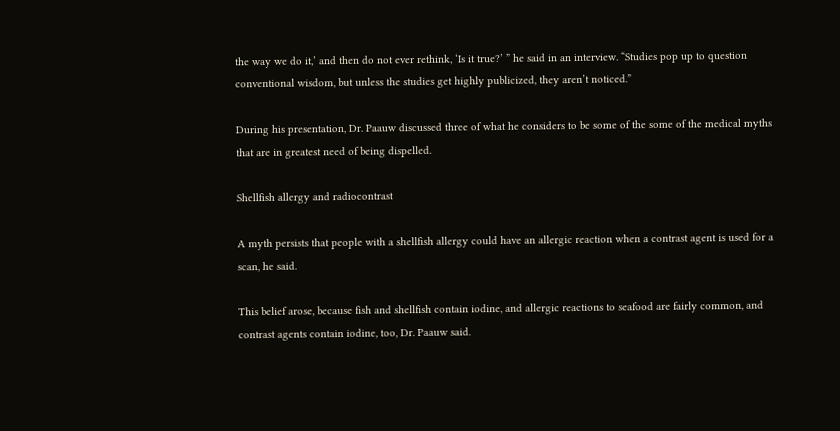the way we do it,’ and then do not ever rethink, ‘Is it true?’ ” he said in an interview. “Studies pop up to question conventional wisdom, but unless the studies get highly publicized, they aren’t noticed.”

During his presentation, Dr. Paauw discussed three of what he considers to be some of the some of the medical myths that are in greatest need of being dispelled.

Shellfish allergy and radiocontrast

A myth persists that people with a shellfish allergy could have an allergic reaction when a contrast agent is used for a scan, he said.

This belief arose, because fish and shellfish contain iodine, and allergic reactions to seafood are fairly common, and contrast agents contain iodine, too, Dr. Paauw said.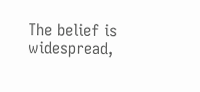The belief is widespread,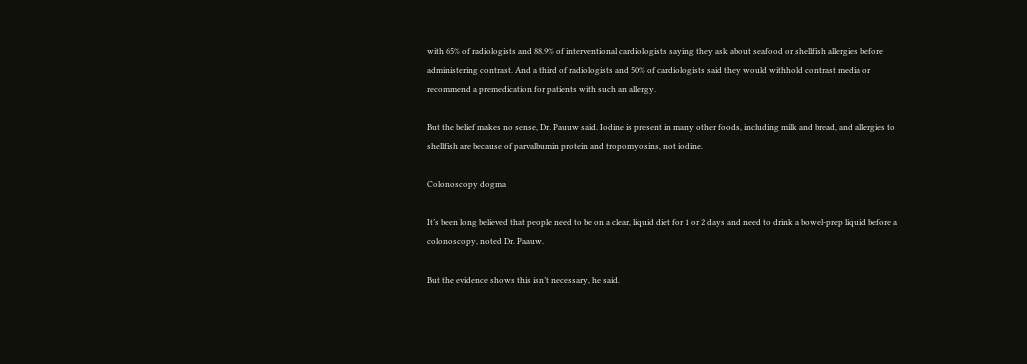with 65% of radiologists and 88.9% of interventional cardiologists saying they ask about seafood or shellfish allergies before administering contrast. And a third of radiologists and 50% of cardiologists said they would withhold contrast media or recommend a premedication for patients with such an allergy.

But the belief makes no sense, Dr. Pauuw said. Iodine is present in many other foods, including milk and bread, and allergies to shellfish are because of parvalbumin protein and tropomyosins, not iodine.

Colonoscopy dogma

It’s been long believed that people need to be on a clear, liquid diet for 1 or 2 days and need to drink a bowel-prep liquid before a colonoscopy, noted Dr. Paauw.

But the evidence shows this isn’t necessary, he said.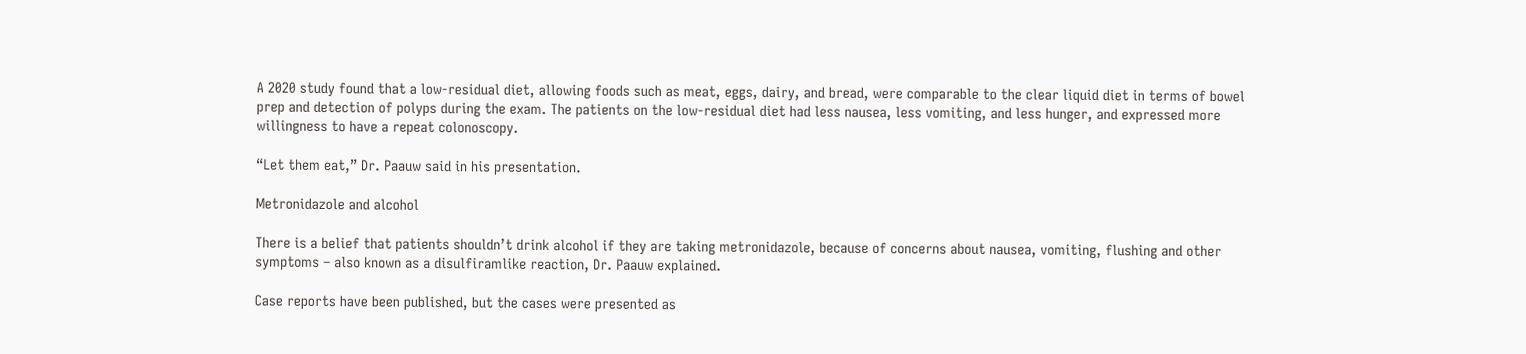A 2020 study found that a low-residual diet, allowing foods such as meat, eggs, dairy, and bread, were comparable to the clear liquid diet in terms of bowel prep and detection of polyps during the exam. The patients on the low-residual diet had less nausea, less vomiting, and less hunger, and expressed more willingness to have a repeat colonoscopy.

“Let them eat,” Dr. Paauw said in his presentation.

Metronidazole and alcohol

There is a belief that patients shouldn’t drink alcohol if they are taking metronidazole, because of concerns about nausea, vomiting, flushing and other symptoms – also known as a disulfiramlike reaction, Dr. Paauw explained.

Case reports have been published, but the cases were presented as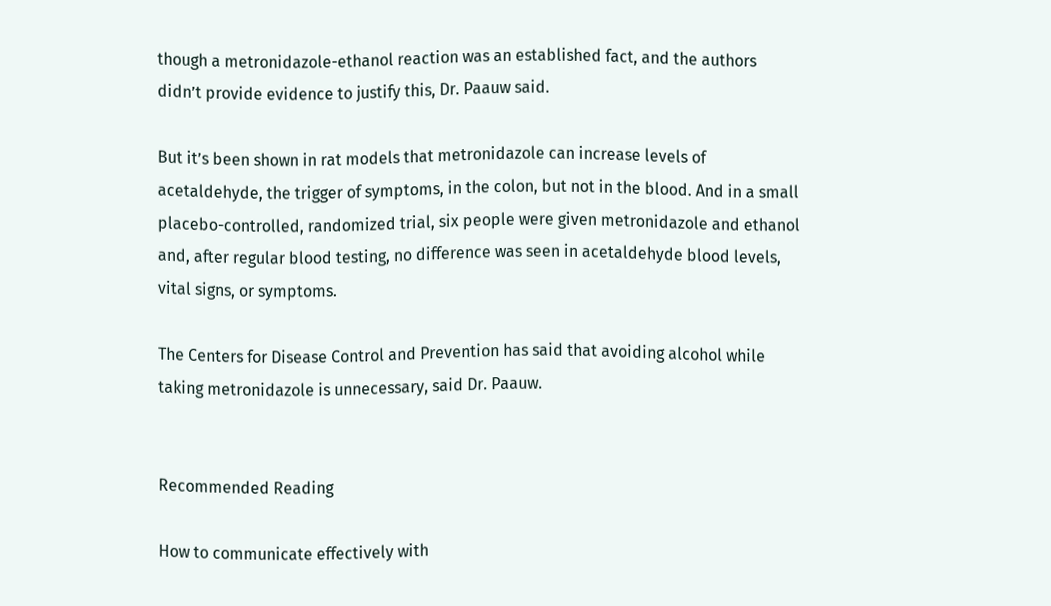though a metronidazole-ethanol reaction was an established fact, and the authors didn’t provide evidence to justify this, Dr. Paauw said.

But it’s been shown in rat models that metronidazole can increase levels of acetaldehyde, the trigger of symptoms, in the colon, but not in the blood. And in a small placebo-controlled, randomized trial, six people were given metronidazole and ethanol and, after regular blood testing, no difference was seen in acetaldehyde blood levels, vital signs, or symptoms.

The Centers for Disease Control and Prevention has said that avoiding alcohol while taking metronidazole is unnecessary, said Dr. Paauw.


Recommended Reading

How to communicate effectively with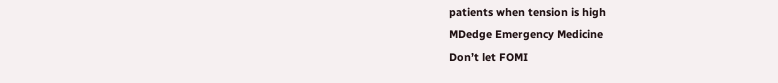patients when tension is high
MDedge Emergency Medicine
Don’t let FOMI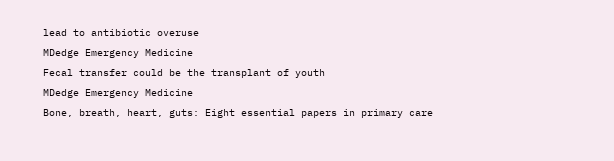lead to antibiotic overuse
MDedge Emergency Medicine
Fecal transfer could be the transplant of youth
MDedge Emergency Medicine
Bone, breath, heart, guts: Eight essential papers in primary care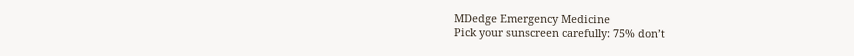MDedge Emergency Medicine
Pick your sunscreen carefully: 75% don’t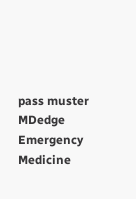pass muster
MDedge Emergency Medicine